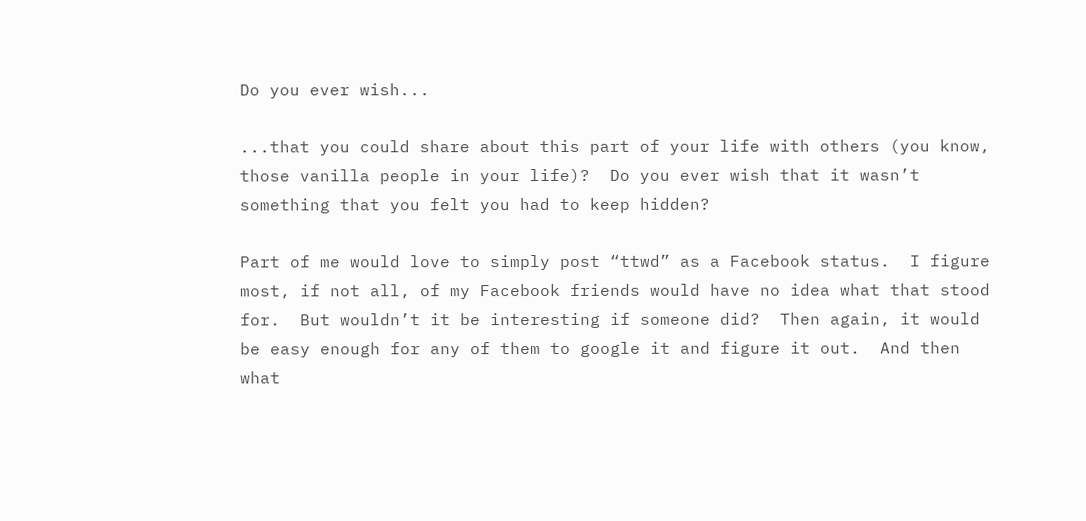Do you ever wish...

...that you could share about this part of your life with others (you know, those vanilla people in your life)?  Do you ever wish that it wasn’t something that you felt you had to keep hidden?

Part of me would love to simply post “ttwd” as a Facebook status.  I figure most, if not all, of my Facebook friends would have no idea what that stood for.  But wouldn’t it be interesting if someone did?  Then again, it would be easy enough for any of them to google it and figure it out.  And then what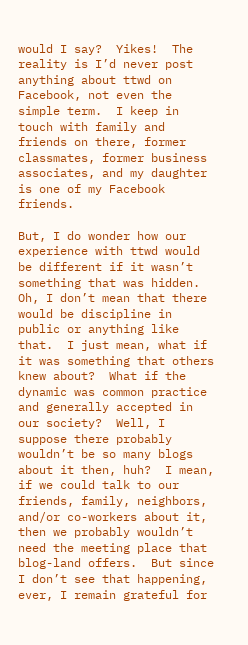would I say?  Yikes!  The reality is I’d never post anything about ttwd on Facebook, not even the simple term.  I keep in touch with family and friends on there, former classmates, former business associates, and my daughter is one of my Facebook friends.

But, I do wonder how our experience with ttwd would be different if it wasn’t something that was hidden.  Oh, I don’t mean that there would be discipline in public or anything like that.  I just mean, what if it was something that others knew about?  What if the dynamic was common practice and generally accepted in our society?  Well, I suppose there probably wouldn’t be so many blogs about it then, huh?  I mean, if we could talk to our friends, family, neighbors, and/or co-workers about it, then we probably wouldn’t need the meeting place that blog-land offers.  But since I don’t see that happening, ever, I remain grateful for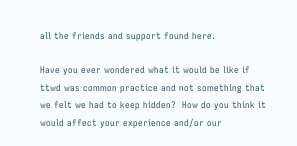all the friends and support found here.

Have you ever wondered what it would be like if ttwd was common practice and not something that we felt we had to keep hidden?  How do you think it would affect your experience and/or our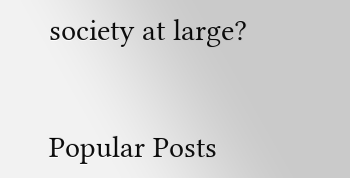society at large?


Popular Posts